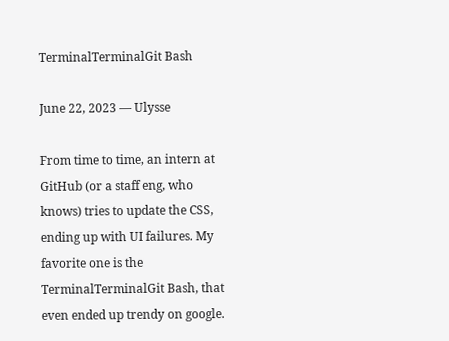TerminalTerminalGit Bash

June 22, 2023 — Ulysse

From time to time, an intern at GitHub (or a staff eng, who knows) tries to update the CSS, ending up with UI failures. My favorite one is the TerminalTerminalGit Bash, that even ended up trendy on google.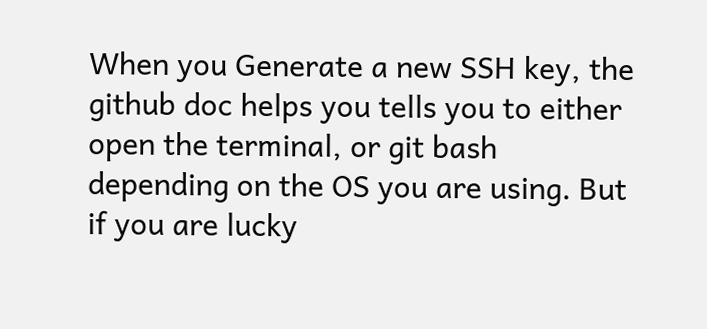When you Generate a new SSH key, the github doc helps you tells you to either open the terminal, or git bash depending on the OS you are using. But if you are lucky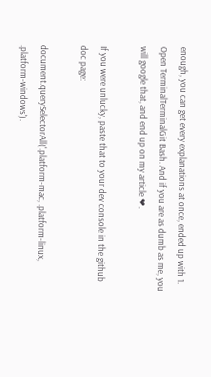enough, you can get every explanations at once, ended up with 1. Open TerminalTerminalGit Bash. And if you are as dumb as me, you will google that, and end up on my article ❤.

If you were unlucky, paste that to your dev console in the github doc page:

document.querySelectorAll('.platform-mac, .platform-linux, .platform-windows').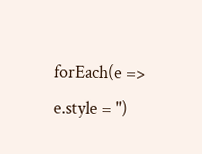forEach(e => e.style = '')